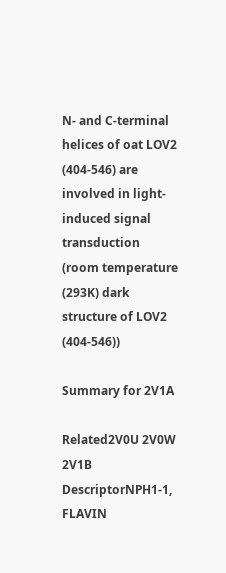N- and C-terminal helices of oat LOV2 (404-546) are involved in light-induced signal transduction (room temperature (293K) dark structure of LOV2 (404-546))

Summary for 2V1A

Related2V0U 2V0W 2V1B
DescriptorNPH1-1, FLAVIN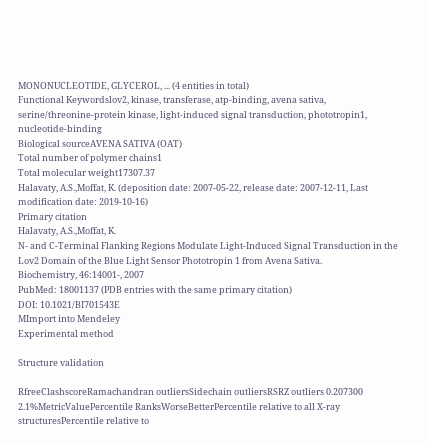MONONUCLEOTIDE, GLYCEROL, ... (4 entities in total)
Functional Keywordslov2, kinase, transferase, atp-binding, avena sativa, serine/threonine-protein kinase, light-induced signal transduction, phototropin1, nucleotide-binding
Biological sourceAVENA SATIVA (OAT)
Total number of polymer chains1
Total molecular weight17307.37
Halavaty, A.S.,Moffat, K. (deposition date: 2007-05-22, release date: 2007-12-11, Last modification date: 2019-10-16)
Primary citation
Halavaty, A.S.,Moffat, K.
N- and C-Terminal Flanking Regions Modulate Light-Induced Signal Transduction in the Lov2 Domain of the Blue Light Sensor Phototropin 1 from Avena Sativa.
Biochemistry, 46:14001-, 2007
PubMed: 18001137 (PDB entries with the same primary citation)
DOI: 10.1021/BI701543E
MImport into Mendeley
Experimental method

Structure validation

RfreeClashscoreRamachandran outliersSidechain outliersRSRZ outliers 0.207300 2.1%MetricValuePercentile RanksWorseBetterPercentile relative to all X-ray structuresPercentile relative to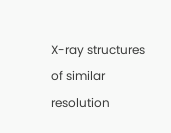X-ray structures of similar resolution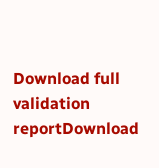Download full validation reportDownload